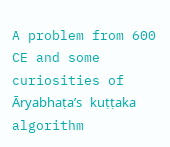A problem from 600 CE and some curiosities of Āryabhaṭa’s kuṭṭaka algorithm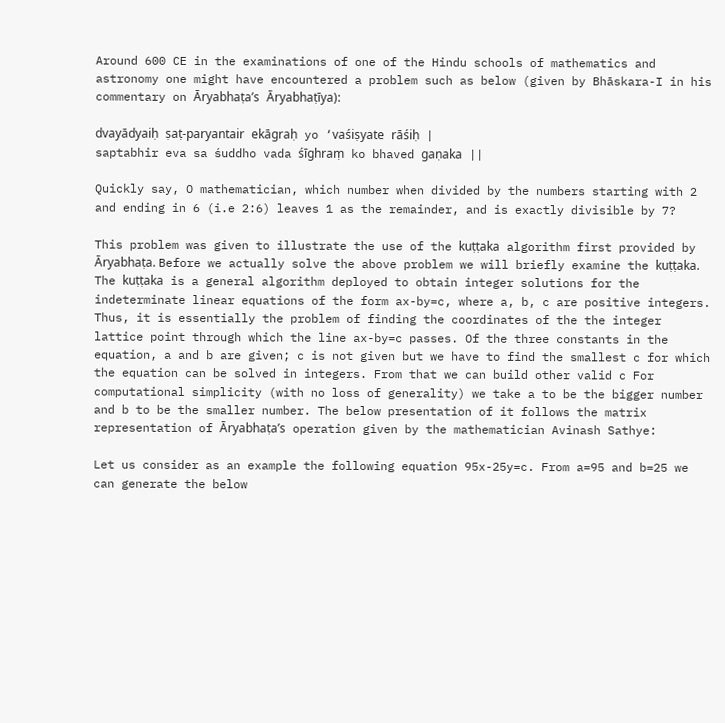Around 600 CE in the examinations of one of the Hindu schools of mathematics and astronomy one might have encountered a problem such as below (given by Bhāskara-I in his commentary on Āryabhaṭa’s Āryabhaṭīya):

dvayādyaiḥ ṣaṭ-paryantair ekāgraḥ yo ‘vaśiṣyate rāśiḥ |
saptabhir eva sa śuddho vada śīghraṃ ko bhaved gaṇaka ||

Quickly say, O mathematician, which number when divided by the numbers starting with 2 and ending in 6 (i.e 2:6) leaves 1 as the remainder, and is exactly divisible by 7?

This problem was given to illustrate the use of the kuṭṭaka algorithm first provided by Āryabhaṭa. Before we actually solve the above problem we will briefly examine the kuṭṭaka. The kuṭṭaka is a general algorithm deployed to obtain integer solutions for the indeterminate linear equations of the form ax-by=c, where a, b, c are positive integers. Thus, it is essentially the problem of finding the coordinates of the the integer lattice point through which the line ax-by=c passes. Of the three constants in the equation, a and b are given; c is not given but we have to find the smallest c for which the equation can be solved in integers. From that we can build other valid c For computational simplicity (with no loss of generality) we take a to be the bigger number and b to be the smaller number. The below presentation of it follows the matrix representation of Āryabhaṭa’s operation given by the mathematician Avinash Sathye:

Let us consider as an example the following equation 95x-25y=c. From a=95 and b=25 we can generate the below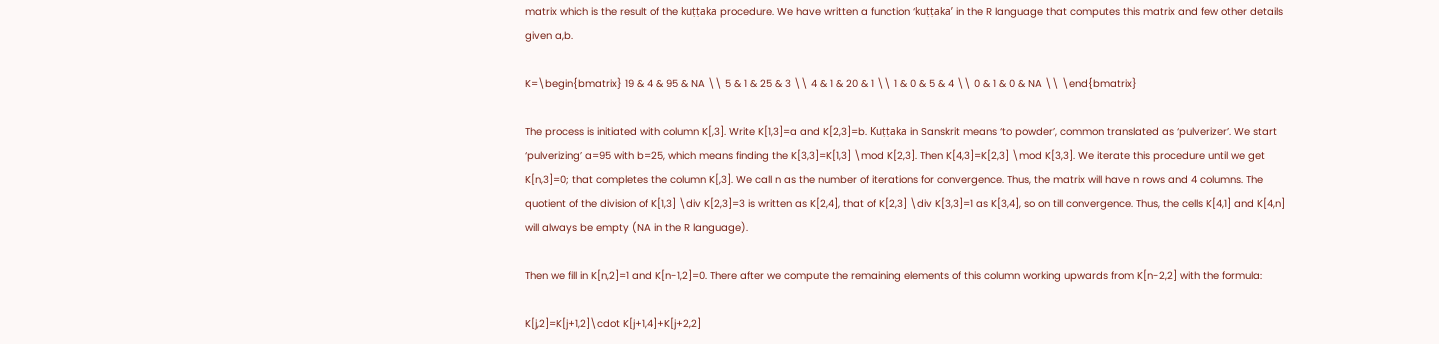matrix which is the result of the kuṭṭaka procedure. We have written a function ‘kuṭṭaka’ in the R language that computes this matrix and few other details given a,b.

K=\begin{bmatrix} 19 & 4 & 95 & NA \\ 5 & 1 & 25 & 3 \\ 4 & 1 & 20 & 1 \\ 1 & 0 & 5 & 4 \\ 0 & 1 & 0 & NA \\ \end{bmatrix}

The process is initiated with column K[,3]. Write K[1,3]=a and K[2,3]=b. Kuṭṭaka in Sanskrit means ‘to powder’, common translated as ‘pulverizer’. We start ‘pulverizing’ a=95 with b=25, which means finding the K[3,3]=K[1,3] \mod K[2,3]. Then K[4,3]=K[2,3] \mod K[3,3]. We iterate this procedure until we get K[n,3]=0; that completes the column K[,3]. We call n as the number of iterations for convergence. Thus, the matrix will have n rows and 4 columns. The quotient of the division of K[1,3] \div K[2,3]=3 is written as K[2,4], that of K[2,3] \div K[3,3]=1 as K[3,4], so on till convergence. Thus, the cells K[4,1] and K[4,n] will always be empty (NA in the R language).

Then we fill in K[n,2]=1 and K[n-1,2]=0. There after we compute the remaining elements of this column working upwards from K[n-2,2] with the formula:

K[j,2]=K[j+1,2]\cdot K[j+1,4]+K[j+2,2]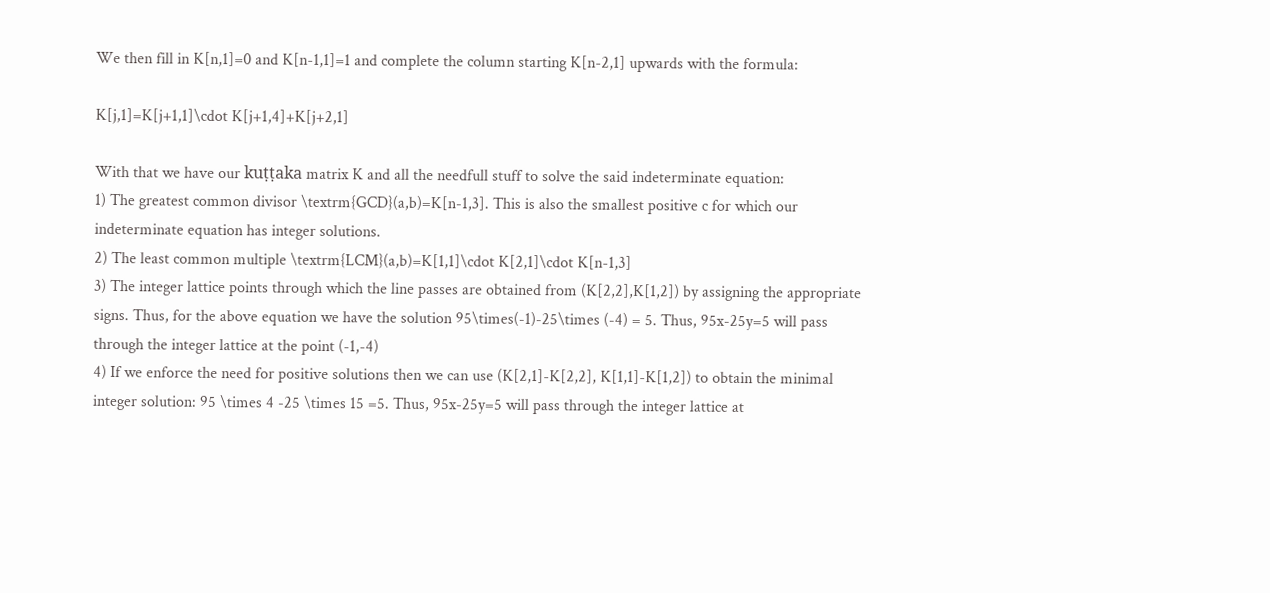We then fill in K[n,1]=0 and K[n-1,1]=1 and complete the column starting K[n-2,1] upwards with the formula:

K[j,1]=K[j+1,1]\cdot K[j+1,4]+K[j+2,1]

With that we have our kuṭṭaka matrix K and all the needfull stuff to solve the said indeterminate equation:
1) The greatest common divisor \textrm{GCD}(a,b)=K[n-1,3]. This is also the smallest positive c for which our indeterminate equation has integer solutions.
2) The least common multiple \textrm{LCM}(a,b)=K[1,1]\cdot K[2,1]\cdot K[n-1,3]
3) The integer lattice points through which the line passes are obtained from (K[2,2],K[1,2]) by assigning the appropriate signs. Thus, for the above equation we have the solution 95\times(-1)-25\times (-4) = 5. Thus, 95x-25y=5 will pass through the integer lattice at the point (-1,-4)
4) If we enforce the need for positive solutions then we can use (K[2,1]-K[2,2], K[1,1]-K[1,2]) to obtain the minimal integer solution: 95 \times 4 -25 \times 15 =5. Thus, 95x-25y=5 will pass through the integer lattice at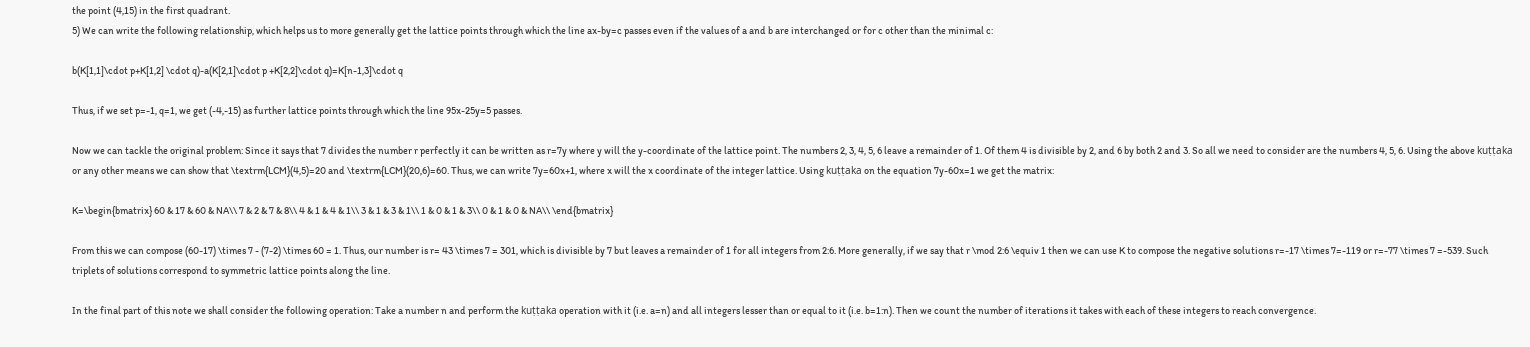the point (4,15) in the first quadrant.
5) We can write the following relationship, which helps us to more generally get the lattice points through which the line ax-by=c passes even if the values of a and b are interchanged or for c other than the minimal c:

b(K[1,1]\cdot p+K[1,2] \cdot q)-a(K[2,1]\cdot p +K[2,2]\cdot q)=K[n-1,3]\cdot q

Thus, if we set p=-1, q=1, we get (-4,-15) as further lattice points through which the line 95x-25y=5 passes.

Now we can tackle the original problem: Since it says that 7 divides the number r perfectly it can be written as r=7y where y will the y-coordinate of the lattice point. The numbers 2, 3, 4, 5, 6 leave a remainder of 1. Of them 4 is divisible by 2, and 6 by both 2 and 3. So all we need to consider are the numbers 4, 5, 6. Using the above kuṭṭaka or any other means we can show that \textrm{LCM}(4,5)=20 and \textrm{LCM}(20,6)=60. Thus, we can write 7y=60x+1, where x will the x coordinate of the integer lattice. Using kuṭṭaka on the equation 7y-60x=1 we get the matrix:

K=\begin{bmatrix} 60 & 17 & 60 & NA\\ 7 & 2 & 7 & 8\\ 4 & 1 & 4 & 1\\ 3 & 1 & 3 & 1\\ 1 & 0 & 1 & 3\\ 0 & 1 & 0 & NA\\ \end{bmatrix}

From this we can compose (60-17) \times 7 - (7-2) \times 60 = 1. Thus, our number is r= 43 \times 7 = 301, which is divisible by 7 but leaves a remainder of 1 for all integers from 2:6. More generally, if we say that r \mod 2:6 \equiv 1 then we can use K to compose the negative solutions r=-17 \times 7=-119 or r=-77 \times 7 =-539. Such triplets of solutions correspond to symmetric lattice points along the line.

In the final part of this note we shall consider the following operation: Take a number n and perform the kuṭṭaka operation with it (i.e. a=n) and all integers lesser than or equal to it (i.e. b=1:n). Then we count the number of iterations it takes with each of these integers to reach convergence.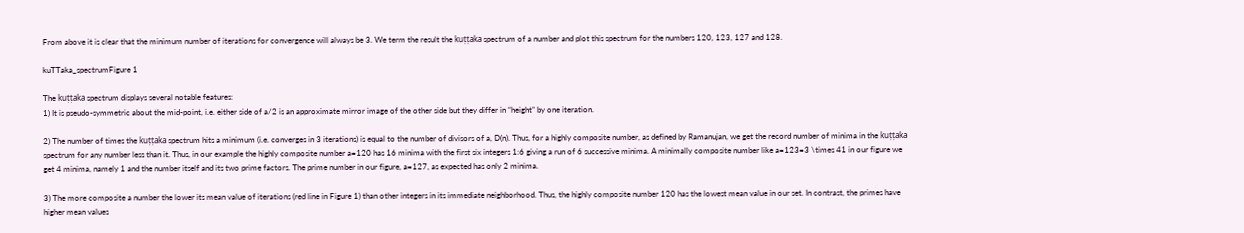From above it is clear that the minimum number of iterations for convergence will always be 3. We term the result the kuṭṭaka spectrum of a number and plot this spectrum for the numbers 120, 123, 127 and 128.

kuTTaka_spectrumFigure 1

The kuṭṭaka spectrum displays several notable features:
1) It is pseudo-symmetric about the mid-point, i.e. either side of a/2 is an approximate mirror image of the other side but they differ in “height” by one iteration.

2) The number of times the kuṭṭaka spectrum hits a minimum (i.e. converges in 3 iterations) is equal to the number of divisors of a, D(n). Thus, for a highly composite number, as defined by Ramanujan, we get the record number of minima in the kuṭṭaka spectrum for any number less than it. Thus, in our example the highly composite number a=120 has 16 minima with the first six integers 1:6 giving a run of 6 successive minima. A minimally composite number like a=123=3 \times 41 in our figure we get 4 minima, namely 1 and the number itself and its two prime factors. The prime number in our figure, a=127, as expected has only 2 minima.

3) The more composite a number the lower its mean value of iterations (red line in Figure 1) than other integers in its immediate neighborhood. Thus, the highly composite number 120 has the lowest mean value in our set. In contrast, the primes have higher mean values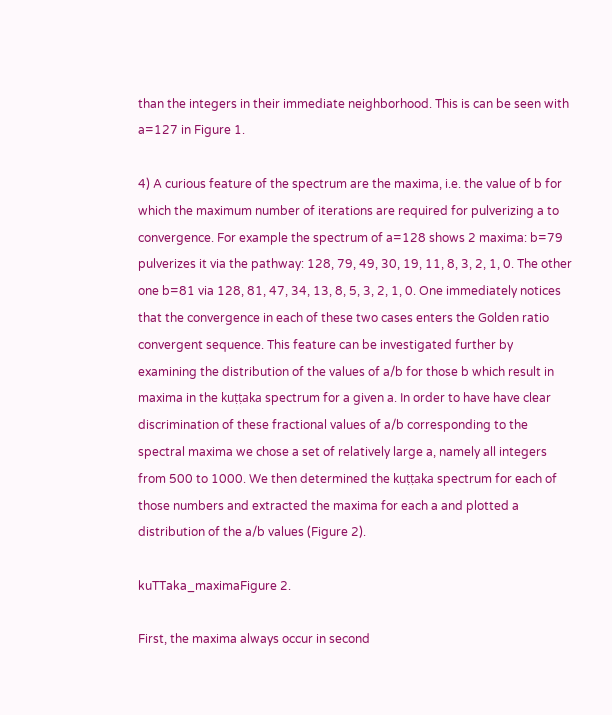than the integers in their immediate neighborhood. This is can be seen with a=127 in Figure 1.

4) A curious feature of the spectrum are the maxima, i.e. the value of b for which the maximum number of iterations are required for pulverizing a to convergence. For example the spectrum of a=128 shows 2 maxima: b=79 pulverizes it via the pathway: 128, 79, 49, 30, 19, 11, 8, 3, 2, 1, 0. The other one b=81 via 128, 81, 47, 34, 13, 8, 5, 3, 2, 1, 0. One immediately notices that the convergence in each of these two cases enters the Golden ratio convergent sequence. This feature can be investigated further by examining the distribution of the values of a/b for those b which result in maxima in the kuṭṭaka spectrum for a given a. In order to have have clear discrimination of these fractional values of a/b corresponding to the spectral maxima we chose a set of relatively large a, namely all integers from 500 to 1000. We then determined the kuṭṭaka spectrum for each of those numbers and extracted the maxima for each a and plotted a distribution of the a/b values (Figure 2).

kuTTaka_maximaFigure 2.

First, the maxima always occur in second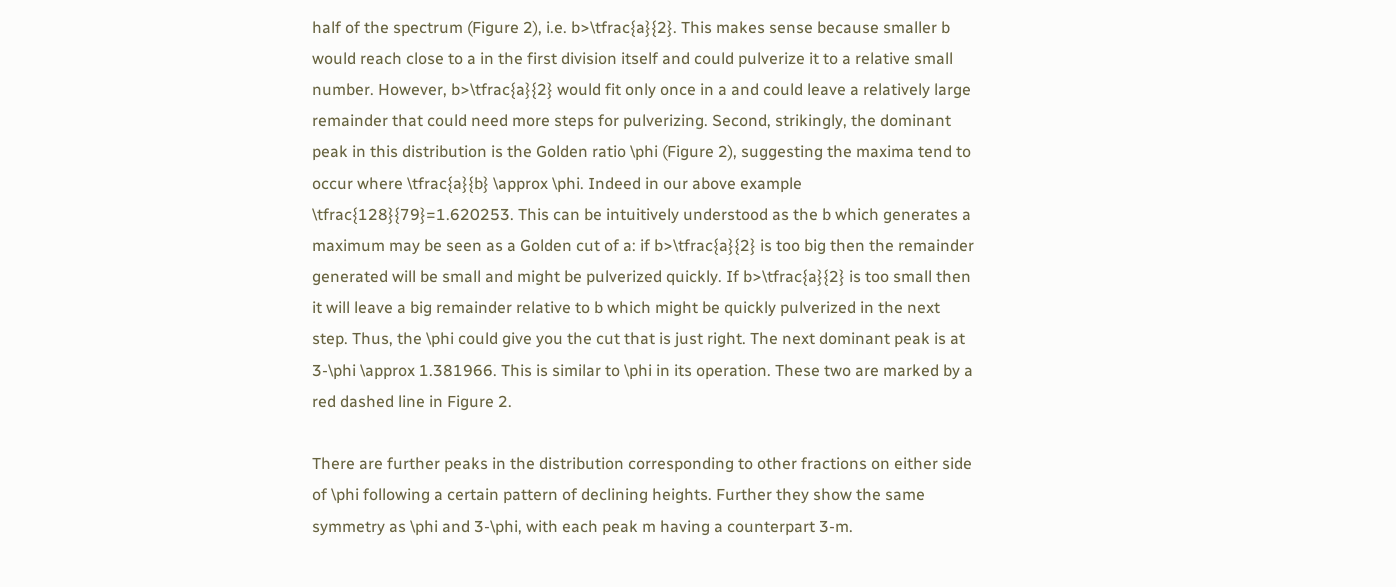half of the spectrum (Figure 2), i.e. b>\tfrac{a}{2}. This makes sense because smaller b would reach close to a in the first division itself and could pulverize it to a relative small number. However, b>\tfrac{a}{2} would fit only once in a and could leave a relatively large remainder that could need more steps for pulverizing. Second, strikingly, the dominant peak in this distribution is the Golden ratio \phi (Figure 2), suggesting the maxima tend to occur where \tfrac{a}{b} \approx \phi. Indeed in our above example \tfrac{128}{79}=1.620253. This can be intuitively understood as the b which generates a maximum may be seen as a Golden cut of a: if b>\tfrac{a}{2} is too big then the remainder generated will be small and might be pulverized quickly. If b>\tfrac{a}{2} is too small then it will leave a big remainder relative to b which might be quickly pulverized in the next step. Thus, the \phi could give you the cut that is just right. The next dominant peak is at 3-\phi \approx 1.381966. This is similar to \phi in its operation. These two are marked by a red dashed line in Figure 2.

There are further peaks in the distribution corresponding to other fractions on either side of \phi following a certain pattern of declining heights. Further they show the same symmetry as \phi and 3-\phi, with each peak m having a counterpart 3-m.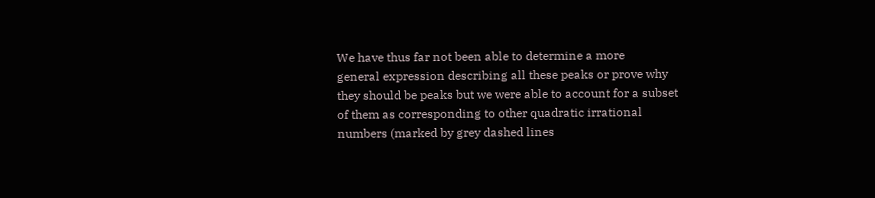We have thus far not been able to determine a more
general expression describing all these peaks or prove why they should be peaks but we were able to account for a subset of them as corresponding to other quadratic irrational numbers (marked by grey dashed lines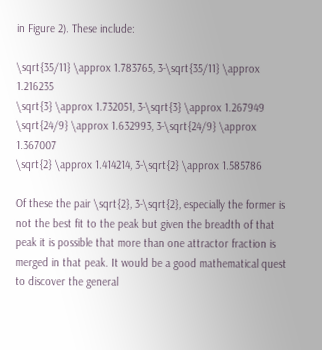in Figure 2). These include:

\sqrt{35/11} \approx 1.783765, 3-\sqrt{35/11} \approx 1.216235
\sqrt{3} \approx 1.732051, 3-\sqrt{3} \approx 1.267949
\sqrt{24/9} \approx 1.632993, 3-\sqrt{24/9} \approx 1.367007
\sqrt{2} \approx 1.414214, 3-\sqrt{2} \approx 1.585786

Of these the pair \sqrt{2}, 3-\sqrt{2}, especially the former is not the best fit to the peak but given the breadth of that peak it is possible that more than one attractor fraction is merged in that peak. It would be a good mathematical quest to discover the general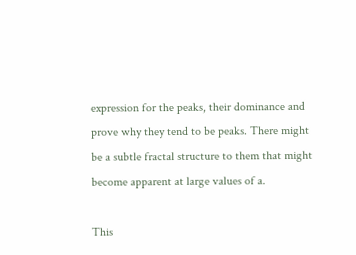expression for the peaks, their dominance and prove why they tend to be peaks. There might be a subtle fractal structure to them that might become apparent at large values of a.

This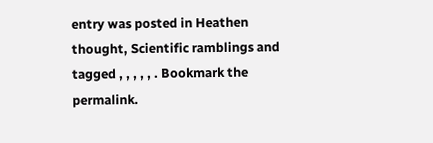entry was posted in Heathen thought, Scientific ramblings and tagged , , , , , . Bookmark the permalink.